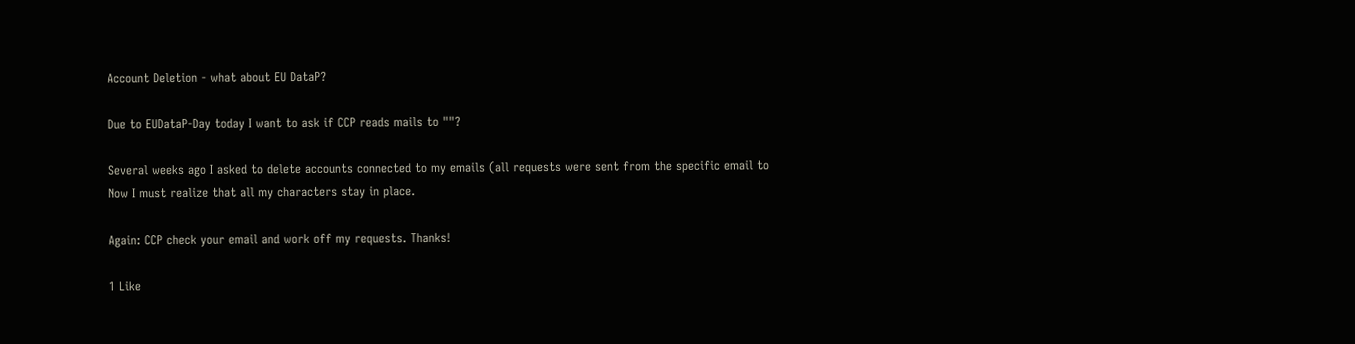Account Deletion - what about EU DataP?

Due to EUDataP-Day today I want to ask if CCP reads mails to ""?

Several weeks ago I asked to delete accounts connected to my emails (all requests were sent from the specific email to
Now I must realize that all my characters stay in place.

Again: CCP check your email and work off my requests. Thanks!

1 Like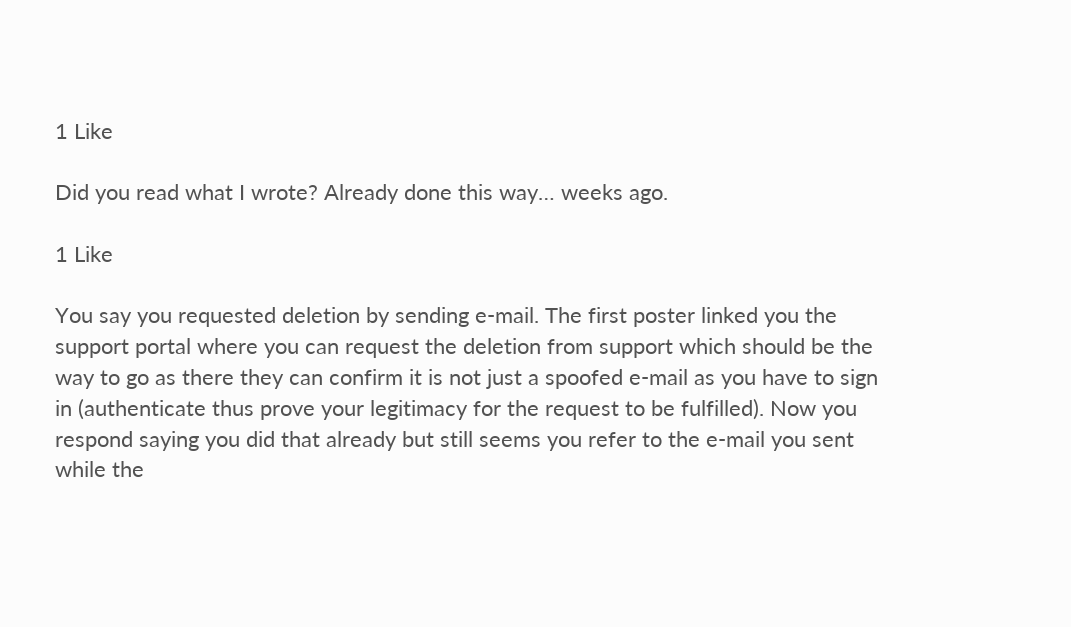1 Like

Did you read what I wrote? Already done this way… weeks ago.

1 Like

You say you requested deletion by sending e-mail. The first poster linked you the support portal where you can request the deletion from support which should be the way to go as there they can confirm it is not just a spoofed e-mail as you have to sign in (authenticate thus prove your legitimacy for the request to be fulfilled). Now you respond saying you did that already but still seems you refer to the e-mail you sent while the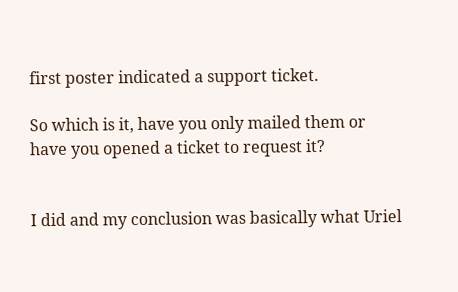first poster indicated a support ticket.

So which is it, have you only mailed them or have you opened a ticket to request it?


I did and my conclusion was basically what Uriel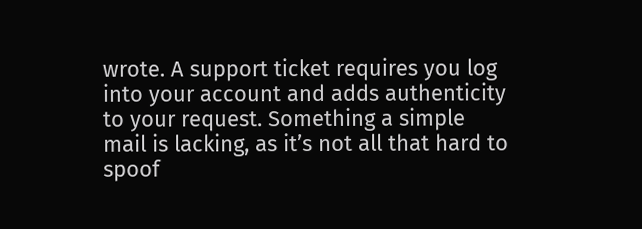wrote. A support ticket requires you log into your account and adds authenticity to your request. Something a simple mail is lacking, as it’s not all that hard to spoof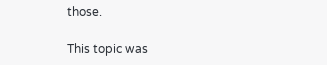those.

This topic was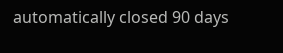automatically closed 90 days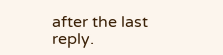after the last reply.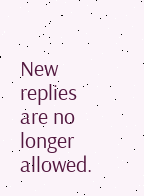New replies are no longer allowed.